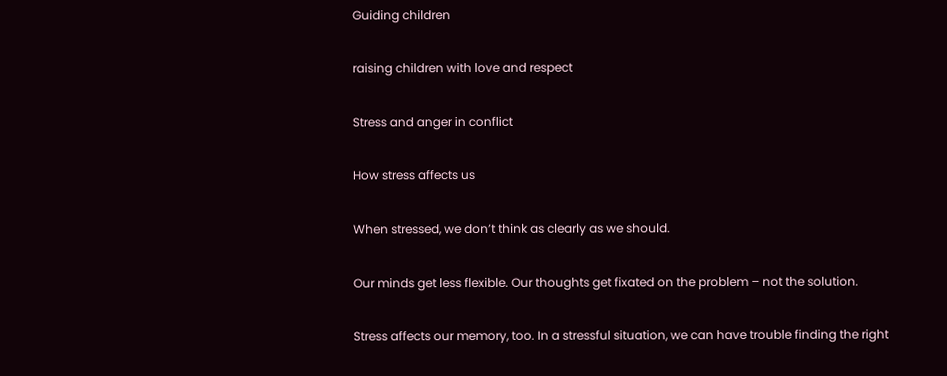Guiding children

raising children with love and respect

Stress and anger in conflict

How stress affects us

When stressed, we don’t think as clearly as we should.

Our minds get less flexible. Our thoughts get fixated on the problem – not the solution.

Stress affects our memory, too. In a stressful situation, we can have trouble finding the right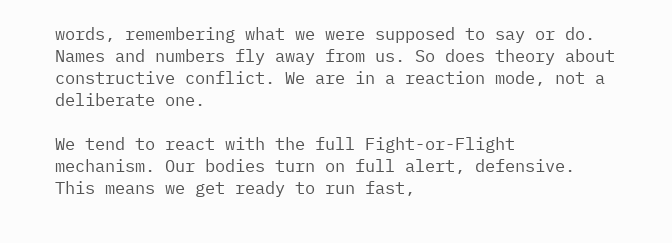words, remembering what we were supposed to say or do. Names and numbers fly away from us. So does theory about constructive conflict. We are in a reaction mode, not a deliberate one.

We tend to react with the full Fight-or-Flight mechanism. Our bodies turn on full alert, defensive. This means we get ready to run fast,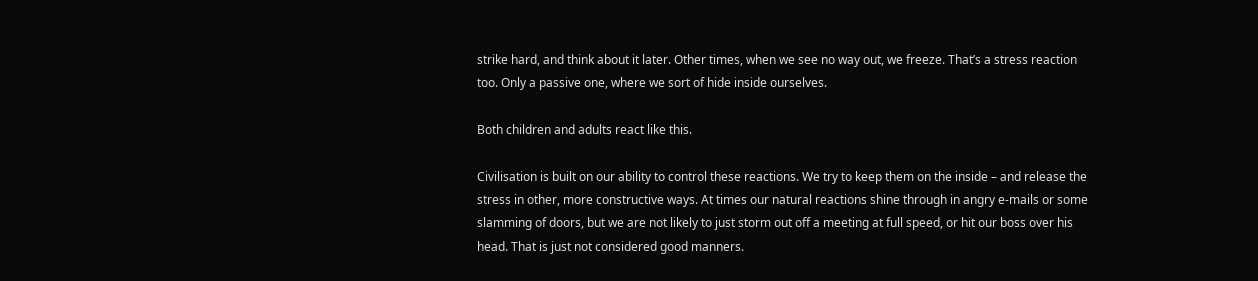strike hard, and think about it later. Other times, when we see no way out, we freeze. That’s a stress reaction too. Only a passive one, where we sort of hide inside ourselves.

Both children and adults react like this.

Civilisation is built on our ability to control these reactions. We try to keep them on the inside – and release the stress in other, more constructive ways. At times our natural reactions shine through in angry e-mails or some slamming of doors, but we are not likely to just storm out off a meeting at full speed, or hit our boss over his head. That is just not considered good manners.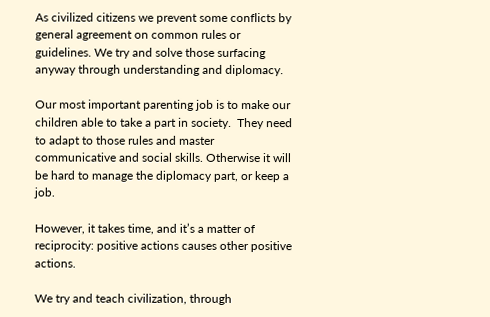As civilized citizens we prevent some conflicts by general agreement on common rules or guidelines. We try and solve those surfacing anyway through understanding and diplomacy.

Our most important parenting job is to make our children able to take a part in society.  They need to adapt to those rules and master communicative and social skills. Otherwise it will be hard to manage the diplomacy part, or keep a job.

However, it takes time, and it’s a matter of reciprocity: positive actions causes other positive actions.

We try and teach civilization, through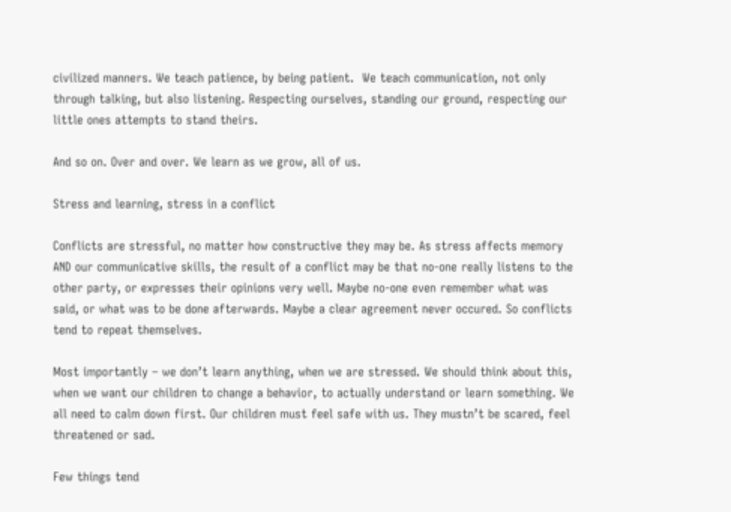civilized manners. We teach patience, by being patient.  We teach communication, not only through talking, but also listening. Respecting ourselves, standing our ground, respecting our little ones attempts to stand theirs.

And so on. Over and over. We learn as we grow, all of us.

Stress and learning, stress in a conflict

Conflicts are stressful, no matter how constructive they may be. As stress affects memory AND our communicative skills, the result of a conflict may be that no-one really listens to the other party, or expresses their opinions very well. Maybe no-one even remember what was said, or what was to be done afterwards. Maybe a clear agreement never occured. So conflicts tend to repeat themselves.

Most importantly – we don’t learn anything, when we are stressed. We should think about this, when we want our children to change a behavior, to actually understand or learn something. We all need to calm down first. Our children must feel safe with us. They mustn’t be scared, feel threatened or sad.

Few things tend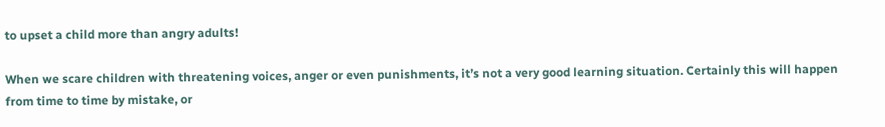to upset a child more than angry adults!

When we scare children with threatening voices, anger or even punishments, it’s not a very good learning situation. Certainly this will happen from time to time by mistake, or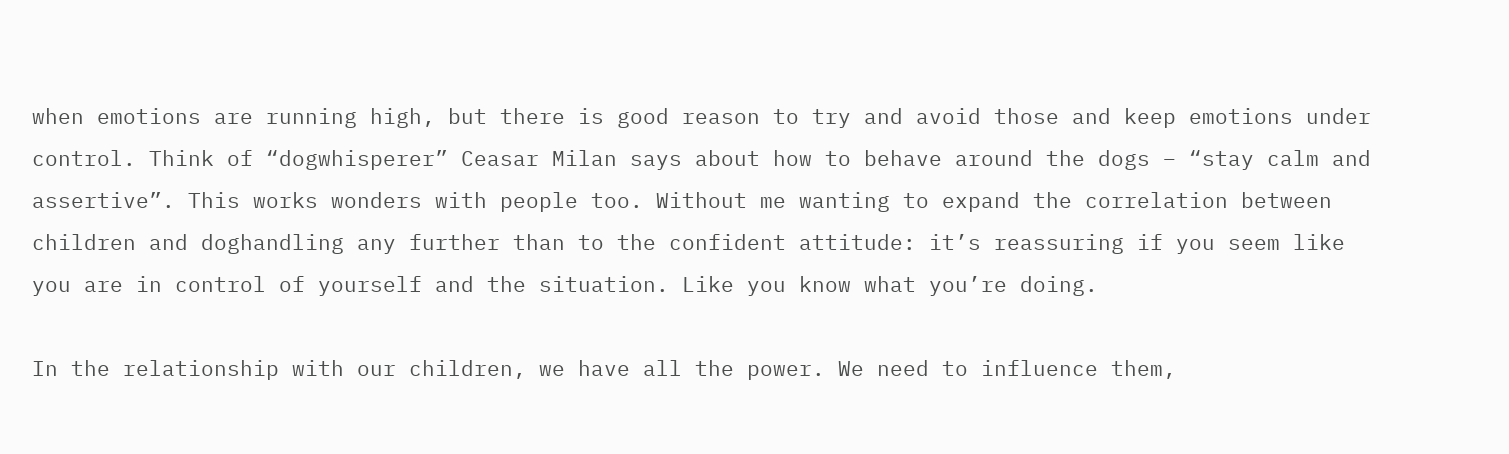when emotions are running high, but there is good reason to try and avoid those and keep emotions under control. Think of “dogwhisperer” Ceasar Milan says about how to behave around the dogs – “stay calm and assertive”. This works wonders with people too. Without me wanting to expand the correlation between children and doghandling any further than to the confident attitude: it’s reassuring if you seem like you are in control of yourself and the situation. Like you know what you’re doing.

In the relationship with our children, we have all the power. We need to influence them,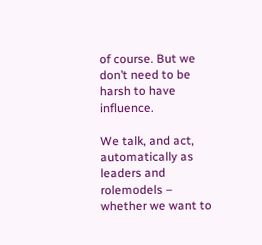of course. But we don’t need to be harsh to have influence.

We talk, and act, automatically as leaders and rolemodels – whether we want to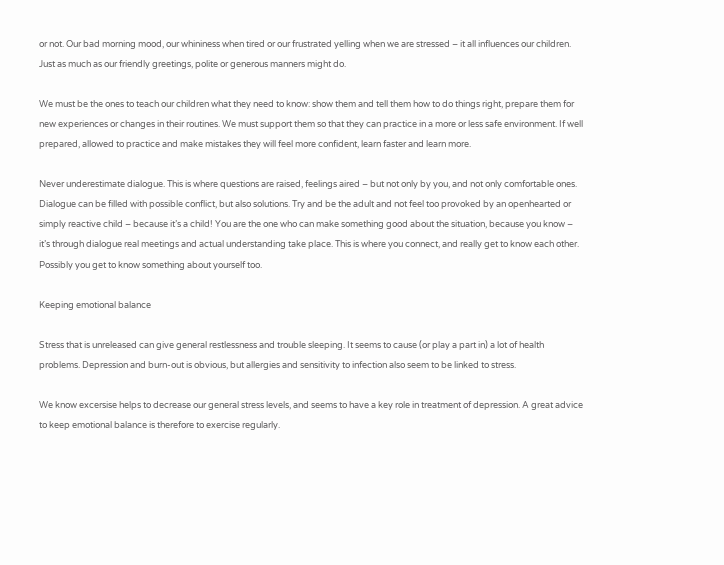or not. Our bad morning mood, our whininess when tired or our frustrated yelling when we are stressed – it all influences our children. Just as much as our friendly greetings, polite or generous manners might do.

We must be the ones to teach our children what they need to know: show them and tell them how to do things right, prepare them for new experiences or changes in their routines. We must support them so that they can practice in a more or less safe environment. If well prepared, allowed to practice and make mistakes they will feel more confident, learn faster and learn more.

Never underestimate dialogue. This is where questions are raised, feelings aired – but not only by you, and not only comfortable ones. Dialogue can be filled with possible conflict, but also solutions. Try and be the adult and not feel too provoked by an openhearted or simply reactive child – because it’s a child! You are the one who can make something good about the situation, because you know – it’s through dialogue real meetings and actual understanding take place. This is where you connect, and really get to know each other. Possibly you get to know something about yourself too.

Keeping emotional balance

Stress that is unreleased can give general restlessness and trouble sleeping. It seems to cause (or play a part in) a lot of health problems. Depression and burn-out is obvious, but allergies and sensitivity to infection also seem to be linked to stress.

We know excersise helps to decrease our general stress levels, and seems to have a key role in treatment of depression. A great advice to keep emotional balance is therefore to exercise regularly.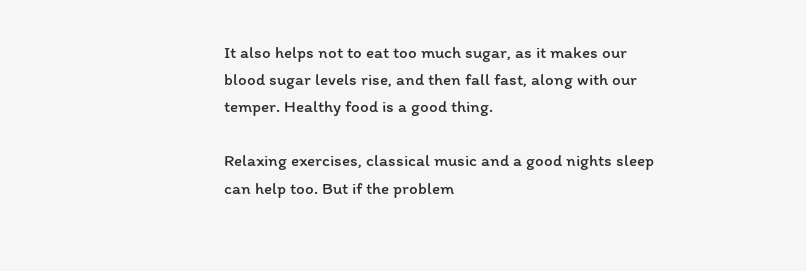It also helps not to eat too much sugar, as it makes our blood sugar levels rise, and then fall fast, along with our temper. Healthy food is a good thing.

Relaxing exercises, classical music and a good nights sleep can help too. But if the problem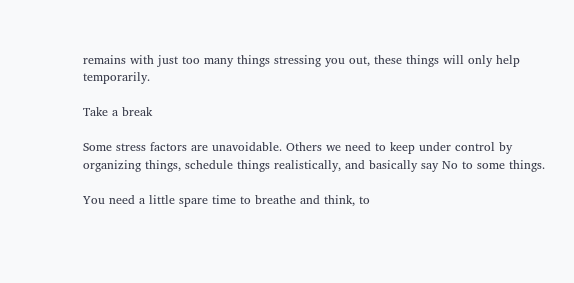remains with just too many things stressing you out, these things will only help temporarily.

Take a break

Some stress factors are unavoidable. Others we need to keep under control by organizing things, schedule things realistically, and basically say No to some things.

You need a little spare time to breathe and think, to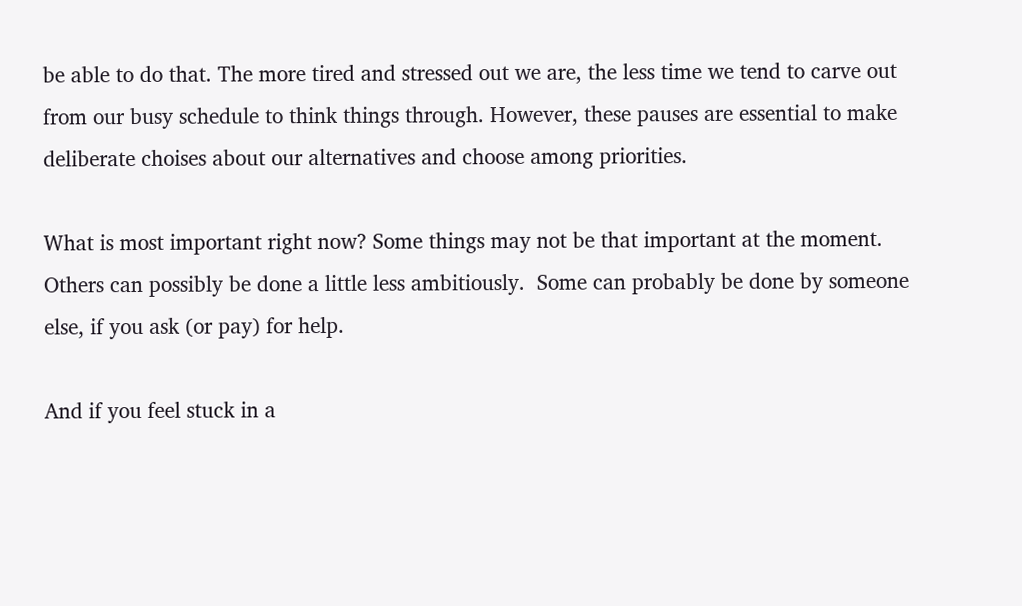be able to do that. The more tired and stressed out we are, the less time we tend to carve out from our busy schedule to think things through. However, these pauses are essential to make deliberate choises about our alternatives and choose among priorities.

What is most important right now? Some things may not be that important at the moment. Others can possibly be done a little less ambitiously.  Some can probably be done by someone else, if you ask (or pay) for help.

And if you feel stuck in a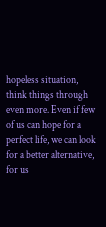hopeless situation, think things through even more. Even if few of us can hope for a perfect life, we can look for a better alternative, for us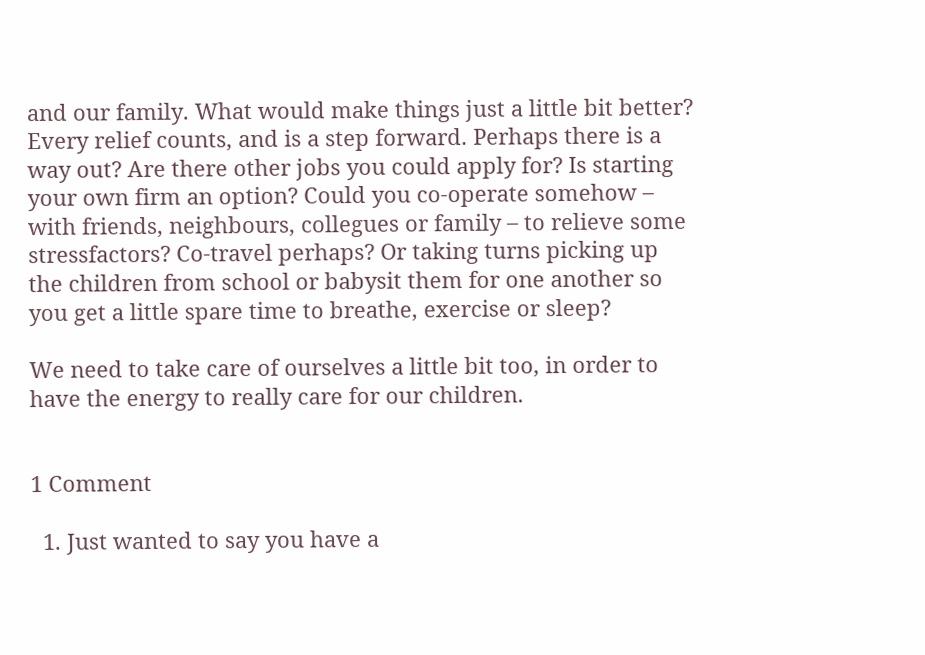and our family. What would make things just a little bit better? Every relief counts, and is a step forward. Perhaps there is a way out? Are there other jobs you could apply for? Is starting your own firm an option? Could you co-operate somehow – with friends, neighbours, collegues or family – to relieve some stressfactors? Co-travel perhaps? Or taking turns picking up the children from school or babysit them for one another so you get a little spare time to breathe, exercise or sleep?

We need to take care of ourselves a little bit too, in order to have the energy to really care for our children.


1 Comment

  1. Just wanted to say you have a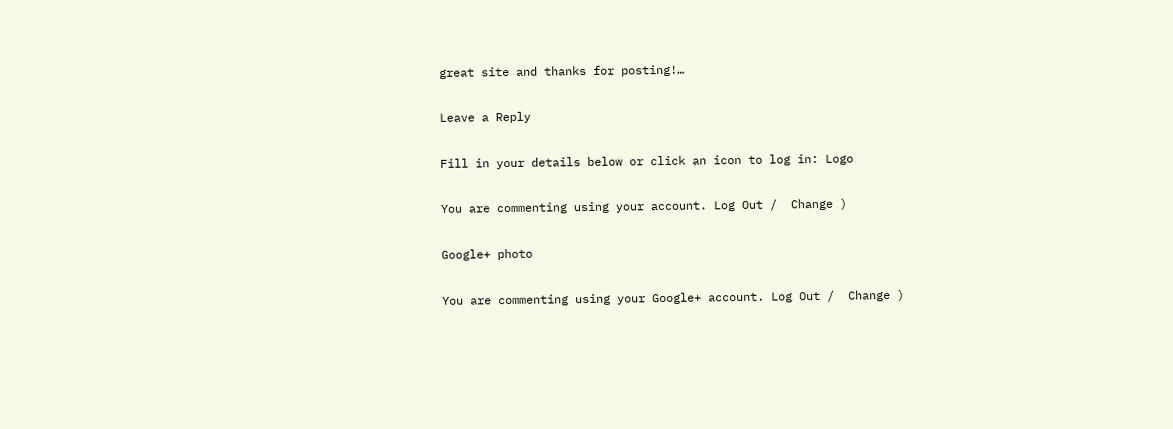great site and thanks for posting!…

Leave a Reply

Fill in your details below or click an icon to log in: Logo

You are commenting using your account. Log Out /  Change )

Google+ photo

You are commenting using your Google+ account. Log Out /  Change )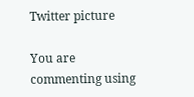Twitter picture

You are commenting using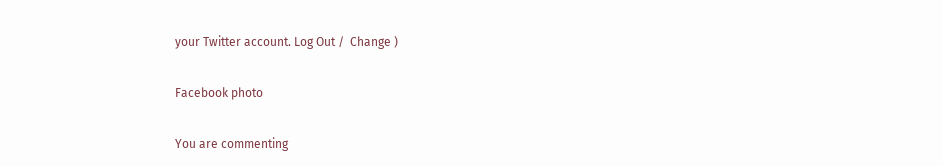your Twitter account. Log Out /  Change )

Facebook photo

You are commenting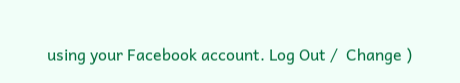using your Facebook account. Log Out /  Change )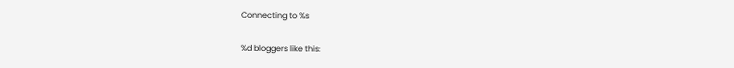Connecting to %s

%d bloggers like this: